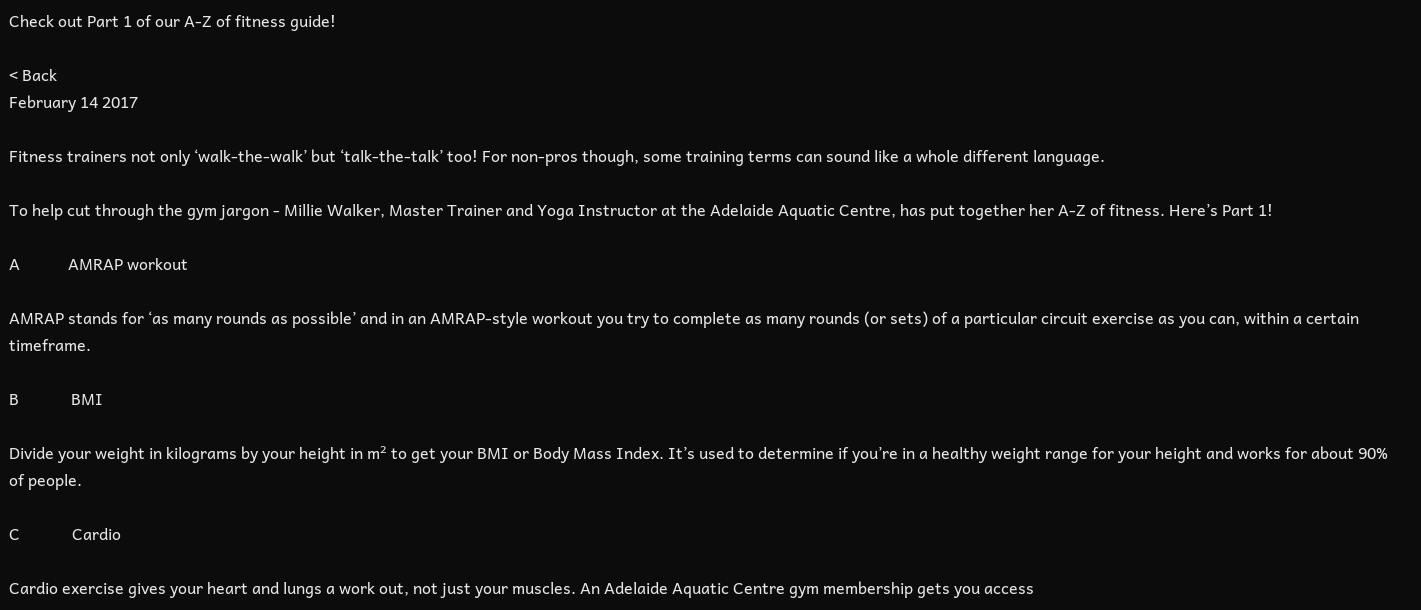Check out Part 1 of our A-Z of fitness guide!

< Back
February 14 2017

Fitness trainers not only ‘walk-the-walk’ but ‘talk-the-talk’ too! For non-pros though, some training terms can sound like a whole different language.

To help cut through the gym jargon - Millie Walker, Master Trainer and Yoga Instructor at the Adelaide Aquatic Centre, has put together her A-Z of fitness. Here’s Part 1!

A            AMRAP workout

AMRAP stands for ‘as many rounds as possible’ and in an AMRAP-style workout you try to complete as many rounds (or sets) of a particular circuit exercise as you can, within a certain timeframe.

B             BMI

Divide your weight in kilograms by your height in m² to get your BMI or Body Mass Index. It’s used to determine if you’re in a healthy weight range for your height and works for about 90% of people.

C             Cardio

Cardio exercise gives your heart and lungs a work out, not just your muscles. An Adelaide Aquatic Centre gym membership gets you access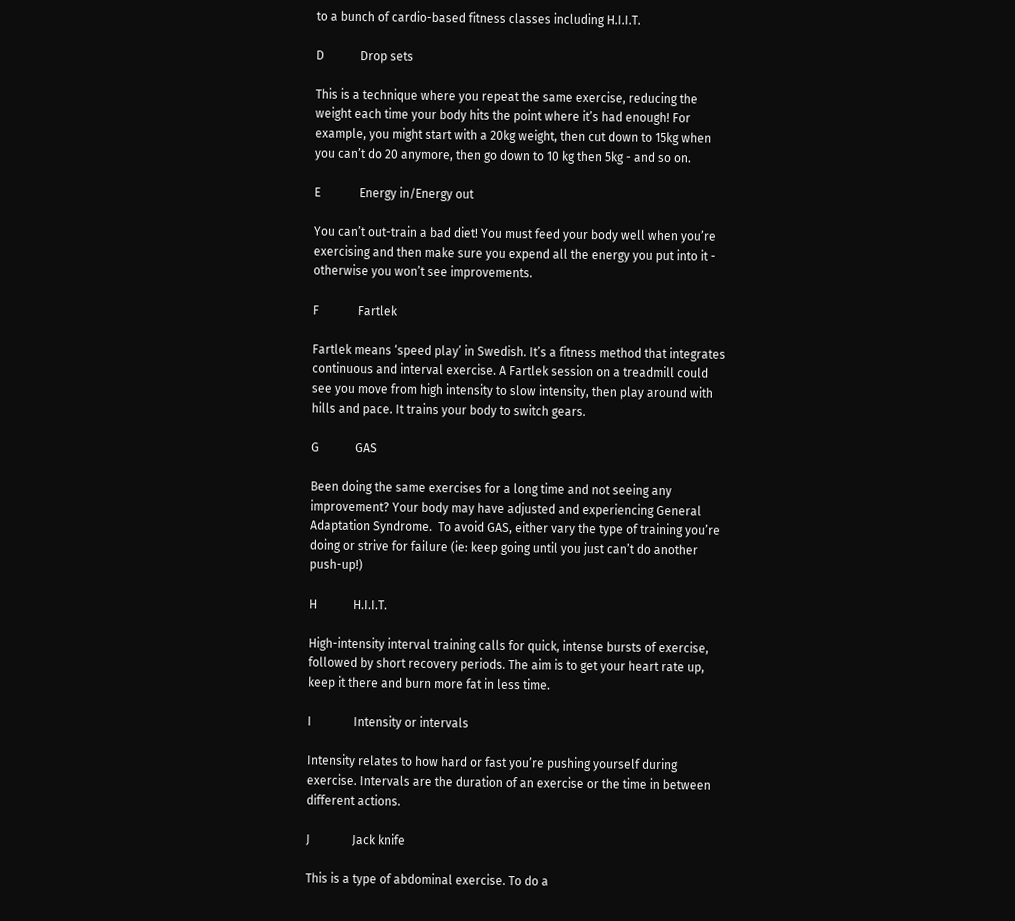to a bunch of cardio-based fitness classes including H.I.I.T.

D            Drop sets

This is a technique where you repeat the same exercise, reducing the weight each time your body hits the point where it’s had enough! For example, you might start with a 20kg weight, then cut down to 15kg when you can’t do 20 anymore, then go down to 10 kg then 5kg - and so on.

E             Energy in/Energy out

You can’t out-train a bad diet! You must feed your body well when you’re exercising and then make sure you expend all the energy you put into it - otherwise you won’t see improvements.

F             Fartlek

Fartlek means ‘speed play’ in Swedish. It’s a fitness method that integrates continuous and interval exercise. A Fartlek session on a treadmill could see you move from high intensity to slow intensity, then play around with hills and pace. It trains your body to switch gears.

G            GAS

Been doing the same exercises for a long time and not seeing any improvement? Your body may have adjusted and experiencing General Adaptation Syndrome.  To avoid GAS, either vary the type of training you’re doing or strive for failure (ie: keep going until you just can’t do another push-up!)

H            H.I.I.T.

High-intensity interval training calls for quick, intense bursts of exercise, followed by short recovery periods. The aim is to get your heart rate up, keep it there and burn more fat in less time.

I              Intensity or intervals

Intensity relates to how hard or fast you’re pushing yourself during exercise. Intervals are the duration of an exercise or the time in between different actions.

J              Jack knife

This is a type of abdominal exercise. To do a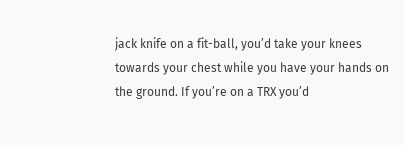jack knife on a fit-ball, you’d take your knees towards your chest while you have your hands on the ground. If you’re on a TRX you’d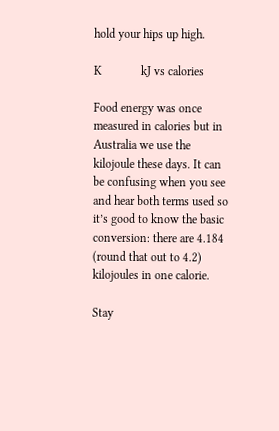hold your hips up high.

K             kJ vs calories

Food energy was once measured in calories but in Australia we use the kilojoule these days. It can be confusing when you see and hear both terms used so it’s good to know the basic conversion: there are 4.184 (round that out to 4.2) kilojoules in one calorie.

Stay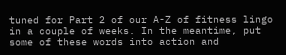tuned for Part 2 of our A-Z of fitness lingo in a couple of weeks. In the meantime, put some of these words into action and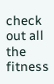check out all the fitness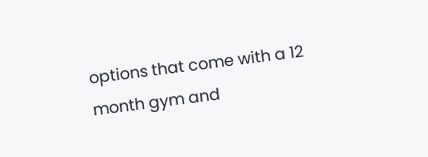options that come with a 12 month gym and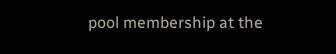pool membership at the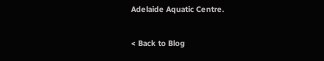Adelaide Aquatic Centre.

< Back to Blog